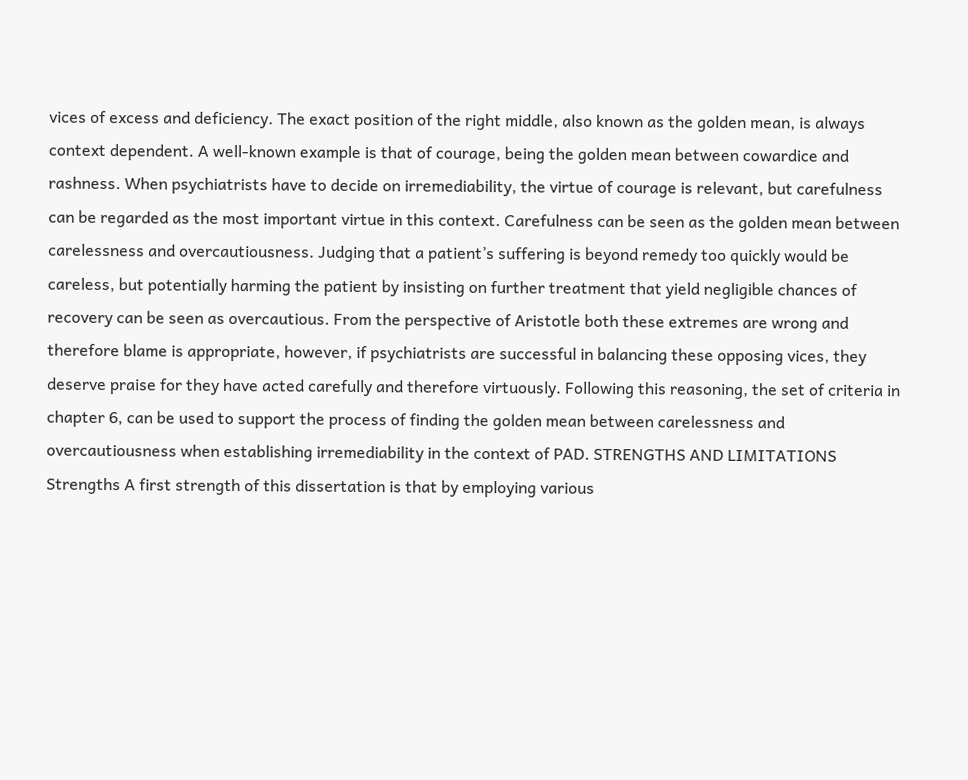vices of excess and deficiency. The exact position of the right middle, also known as the golden mean, is always context dependent. A well-known example is that of courage, being the golden mean between cowardice and rashness. When psychiatrists have to decide on irremediability, the virtue of courage is relevant, but carefulness can be regarded as the most important virtue in this context. Carefulness can be seen as the golden mean between carelessness and overcautiousness. Judging that a patient’s suffering is beyond remedy too quickly would be careless, but potentially harming the patient by insisting on further treatment that yield negligible chances of recovery can be seen as overcautious. From the perspective of Aristotle both these extremes are wrong and therefore blame is appropriate, however, if psychiatrists are successful in balancing these opposing vices, they deserve praise for they have acted carefully and therefore virtuously. Following this reasoning, the set of criteria in chapter 6, can be used to support the process of finding the golden mean between carelessness and overcautiousness when establishing irremediability in the context of PAD. STRENGTHS AND LIMITATIONS Strengths A first strength of this dissertation is that by employing various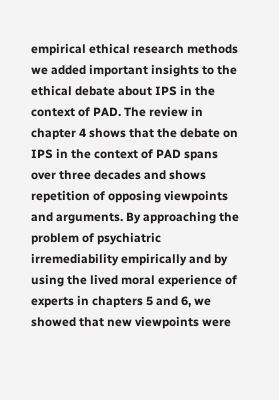empirical ethical research methods we added important insights to the ethical debate about IPS in the context of PAD. The review in chapter 4 shows that the debate on IPS in the context of PAD spans over three decades and shows repetition of opposing viewpoints and arguments. By approaching the problem of psychiatric irremediability empirically and by using the lived moral experience of experts in chapters 5 and 6, we showed that new viewpoints were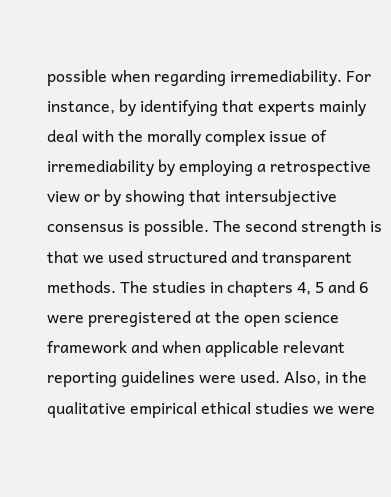possible when regarding irremediability. For instance, by identifying that experts mainly deal with the morally complex issue of irremediability by employing a retrospective view or by showing that intersubjective consensus is possible. The second strength is that we used structured and transparent methods. The studies in chapters 4, 5 and 6 were preregistered at the open science framework and when applicable relevant reporting guidelines were used. Also, in the qualitative empirical ethical studies we were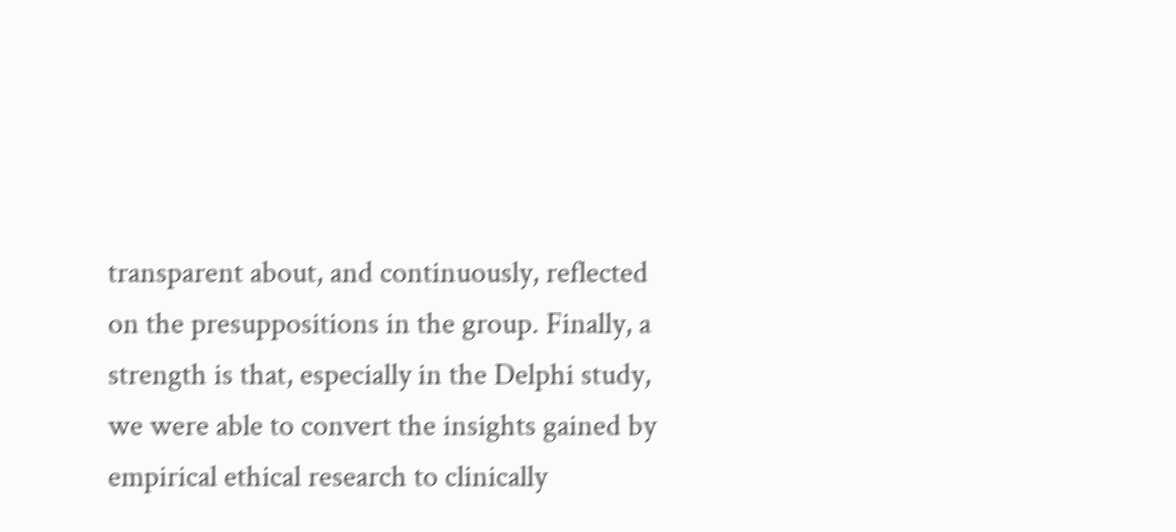transparent about, and continuously, reflected on the presuppositions in the group. Finally, a strength is that, especially in the Delphi study, we were able to convert the insights gained by empirical ethical research to clinically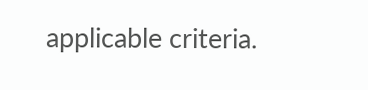applicable criteria.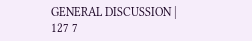GENERAL DISCUSSION | 127 7